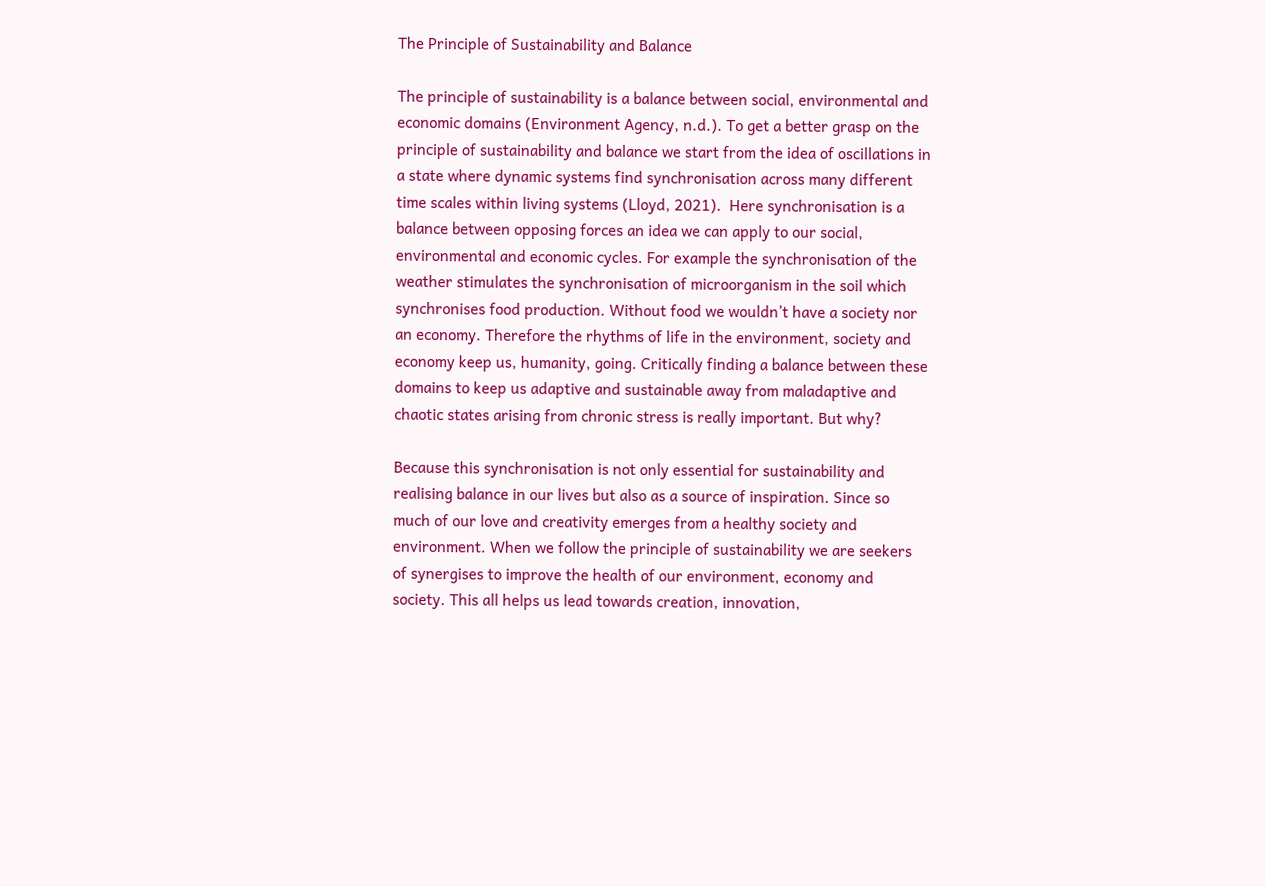The Principle of Sustainability and Balance

The principle of sustainability is a balance between social, environmental and economic domains (Environment Agency, n.d.). To get a better grasp on the principle of sustainability and balance we start from the idea of oscillations in a state where dynamic systems find synchronisation across many different time scales within living systems (Lloyd, 2021).  Here synchronisation is a balance between opposing forces an idea we can apply to our social, environmental and economic cycles. For example the synchronisation of the weather stimulates the synchronisation of microorganism in the soil which synchronises food production. Without food we wouldn’t have a society nor an economy. Therefore the rhythms of life in the environment, society and economy keep us, humanity, going. Critically finding a balance between these domains to keep us adaptive and sustainable away from maladaptive and chaotic states arising from chronic stress is really important. But why?

Because this synchronisation is not only essential for sustainability and realising balance in our lives but also as a source of inspiration. Since so much of our love and creativity emerges from a healthy society and environment. When we follow the principle of sustainability we are seekers of synergises to improve the health of our environment, economy and society. This all helps us lead towards creation, innovation,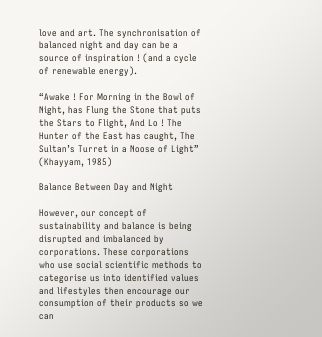love and art. The synchronisation of balanced night and day can be a source of inspiration ! (and a cycle of renewable energy).

“Awake ! For Morning in the Bowl of Night, has Flung the Stone that puts the Stars to Flight, And Lo ! The Hunter of the East has caught, The Sultan’s Turret in a Noose of Light” (Khayyam, 1985)

Balance Between Day and Night

However, our concept of sustainability and balance is being disrupted and imbalanced by corporations. These corporations who use social scientific methods to categorise us into identified values and lifestyles then encourage our consumption of their products so we can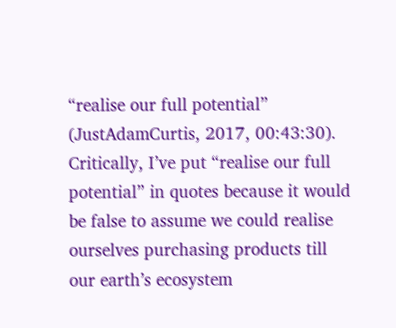“realise our full potential” (JustAdamCurtis, 2017, 00:43:30). Critically, I’ve put “realise our full potential” in quotes because it would be false to assume we could realise ourselves purchasing products till our earth’s ecosystem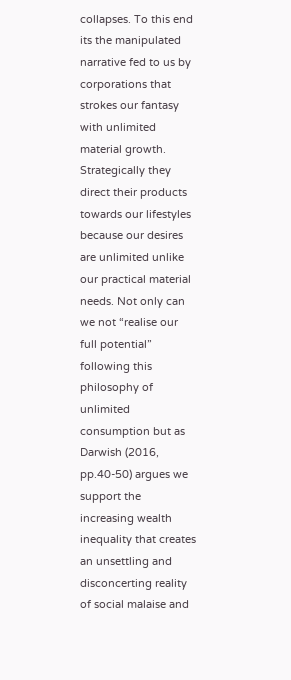collapses. To this end its the manipulated narrative fed to us by corporations that strokes our fantasy with unlimited material growth. Strategically they direct their products towards our lifestyles because our desires are unlimited unlike our practical material needs. Not only can we not “realise our full potential” following this philosophy of unlimited consumption but as Darwish (2016, pp.40-50) argues we support the increasing wealth inequality that creates an unsettling and disconcerting reality of social malaise and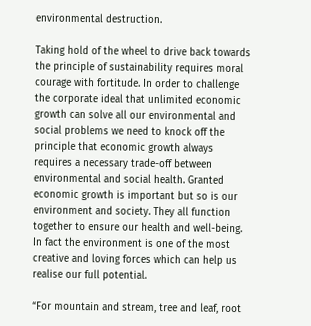environmental destruction.

Taking hold of the wheel to drive back towards the principle of sustainability requires moral courage with fortitude. In order to challenge the corporate ideal that unlimited economic growth can solve all our environmental and social problems we need to knock off the principle that economic growth always requires a necessary trade-off between environmental and social health. Granted economic growth is important but so is our environment and society. They all function together to ensure our health and well-being. In fact the environment is one of the most creative and loving forces which can help us realise our full potential.

“For mountain and stream, tree and leaf, root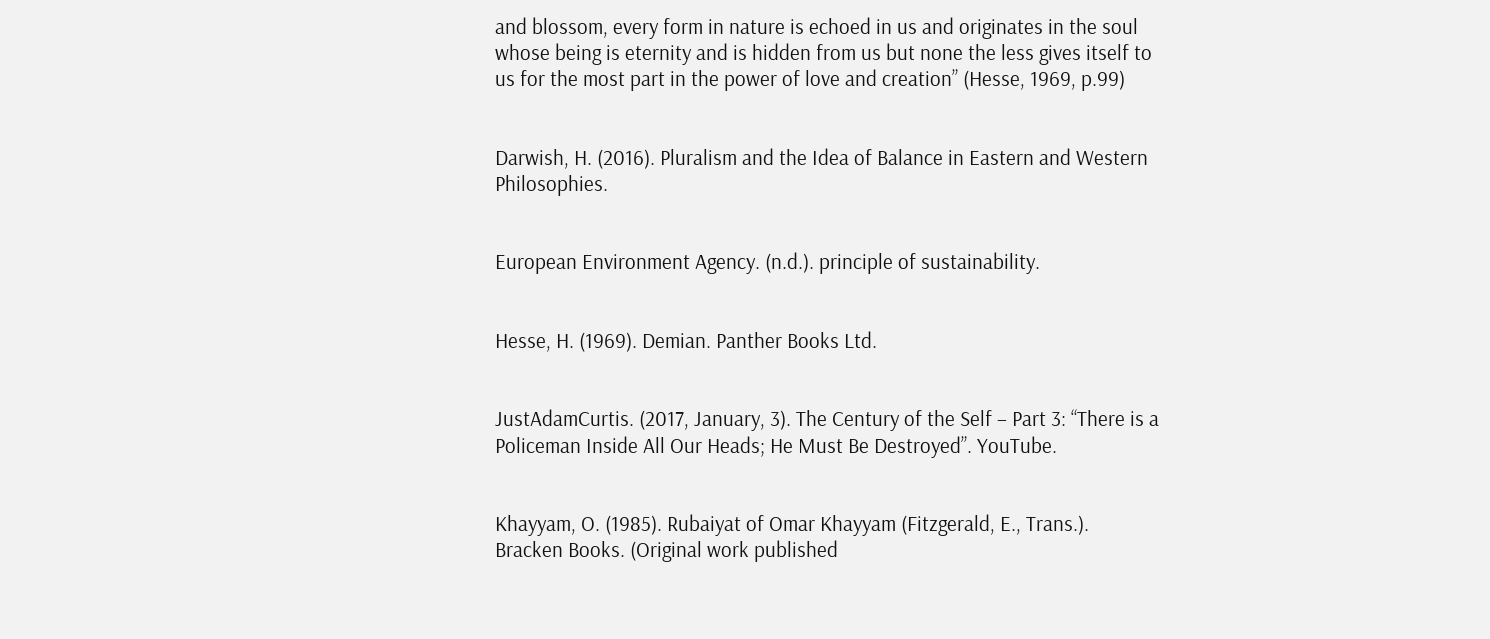and blossom, every form in nature is echoed in us and originates in the soul whose being is eternity and is hidden from us but none the less gives itself to us for the most part in the power of love and creation” (Hesse, 1969, p.99)


Darwish, H. (2016). Pluralism and the Idea of Balance in Eastern and Western Philosophies.


European Environment Agency. (n.d.). principle of sustainability.


Hesse, H. (1969). Demian. Panther Books Ltd.


JustAdamCurtis. (2017, January, 3). The Century of the Self – Part 3: “There is a Policeman Inside All Our Heads; He Must Be Destroyed”. YouTube.


Khayyam, O. (1985). Rubaiyat of Omar Khayyam (Fitzgerald, E., Trans.). Bracken Books. (Original work published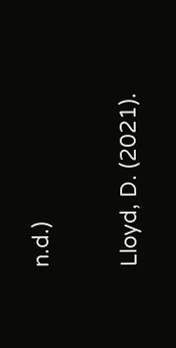n.d.)


Lloyd, D. (2021).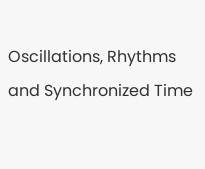Oscillations, Rhythms and Synchronized Time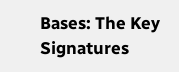Bases: The Key Signatures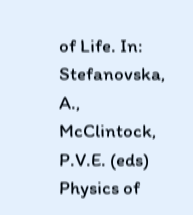of Life. In: Stefanovska, A., McClintock, P.V.E. (eds) Physics of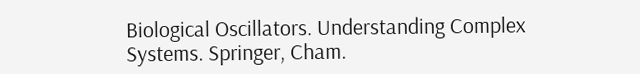Biological Oscillators. Understanding Complex Systems. Springer, Cham.